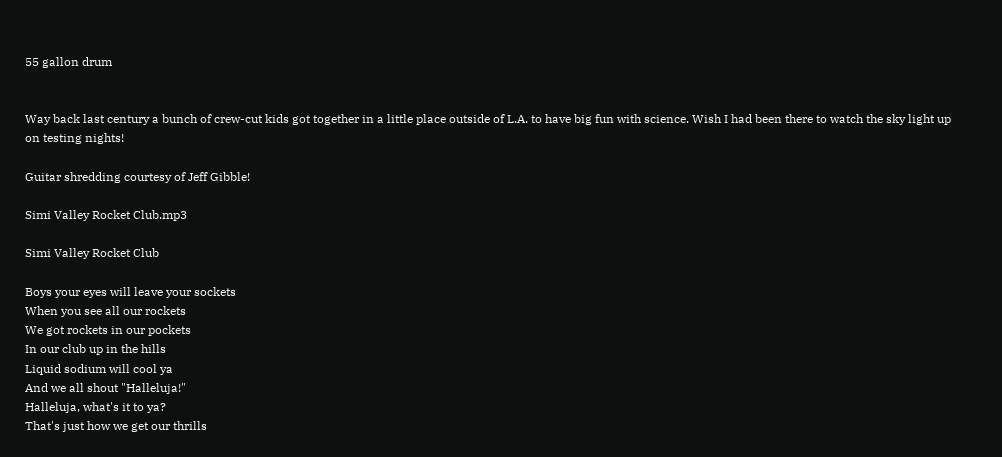55 gallon drum


Way back last century a bunch of crew-cut kids got together in a little place outside of L.A. to have big fun with science. Wish I had been there to watch the sky light up on testing nights!

Guitar shredding courtesy of Jeff Gibble!

Simi Valley Rocket Club.mp3

Simi Valley Rocket Club

Boys your eyes will leave your sockets
When you see all our rockets
We got rockets in our pockets
In our club up in the hills
Liquid sodium will cool ya
And we all shout "Halleluja!"
Halleluja, what's it to ya?
That's just how we get our thrills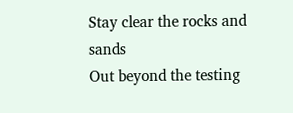Stay clear the rocks and sands
Out beyond the testing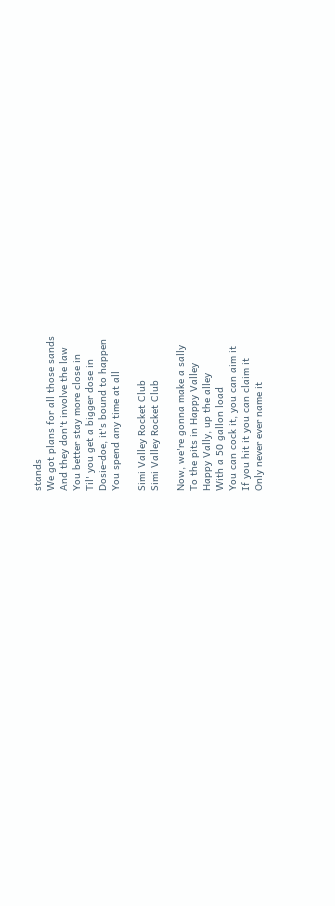stands
We got plans for all those sands
And they don't involve the law
You better stay more close in
Til' you get a bigger dose in
Dosie-doe, it's bound to happen
You spend any time at all

Simi Valley Rocket Club
Simi Valley Rocket Club

Now, we're gonna make a sally
To the pits in Happy Valley
Happy Vally, up the alley
With a 50 gallon load
You can cock it, you can aim it
If you hit it you can claim it
Only never ever name it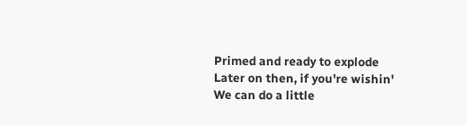Primed and ready to explode
Later on then, if you're wishin'
We can do a little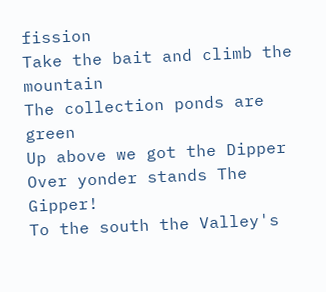fission
Take the bait and climb the mountain
The collection ponds are green
Up above we got the Dipper
Over yonder stands The Gipper!
To the south the Valley's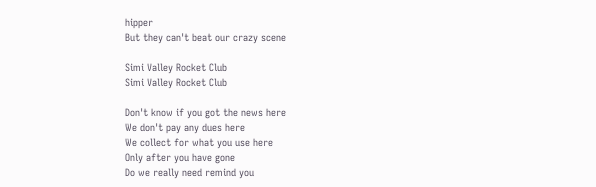hipper
But they can't beat our crazy scene

Simi Valley Rocket Club
Simi Valley Rocket Club

Don't know if you got the news here
We don't pay any dues here
We collect for what you use here
Only after you have gone
Do we really need remind you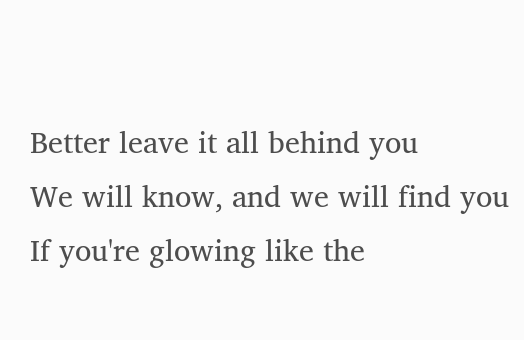Better leave it all behind you
We will know, and we will find you
If you're glowing like the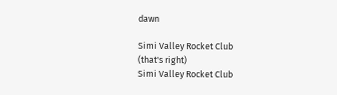dawn

Simi Valley Rocket Club
(that's right)
Simi Valley Rocket Club